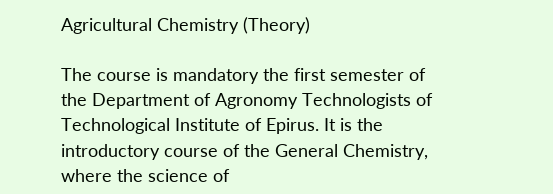Agricultural Chemistry (Theory)

The course is mandatory the first semester of the Department of Agronomy Technologists of Technological Institute of Epirus. It is the introductory course of the General Chemistry, where the science of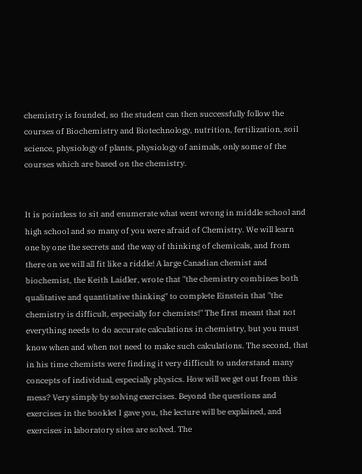chemistry is founded, so the student can then successfully follow the courses of Biochemistry and Biotechnology, nutrition, fertilization, soil science, physiology of plants, physiology of animals, only some of the courses which are based on the chemistry.


It is pointless to sit and enumerate what went wrong in middle school and high school and so many of you were afraid of Chemistry. We will learn one by one the secrets and the way of thinking of chemicals, and from there on we will all fit like a riddle! A large Canadian chemist and biochemist, the Keith Laidler, wrote that "the chemistry combines both qualitative and quantitative thinking" to complete Einstein that "the chemistry is difficult, especially for chemists!" The first meant that not everything needs to do accurate calculations in chemistry, but you must know when and when not need to make such calculations. The second, that in his time chemists were finding it very difficult to understand many concepts of individual, especially physics. How will we get out from this mess? Very simply by solving exercises. Beyond the questions and exercises in the booklet I gave you, the lecture will be explained, and exercises in laboratory sites are solved. The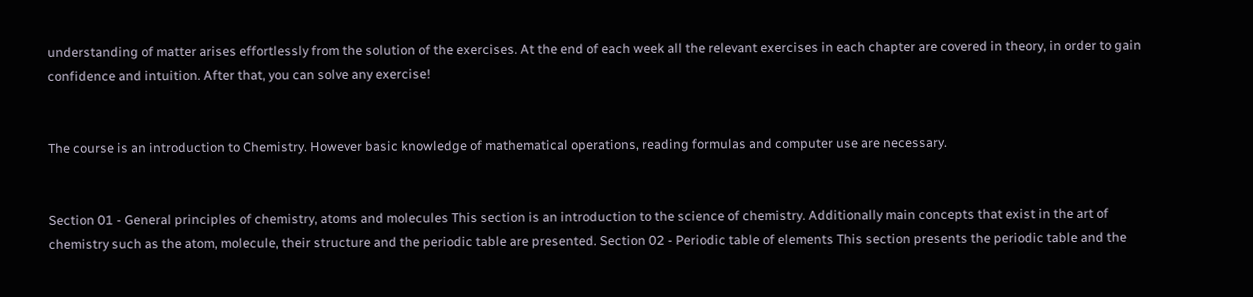understanding of matter arises effortlessly from the solution of the exercises. At the end of each week all the relevant exercises in each chapter are covered in theory, in order to gain confidence and intuition. After that, you can solve any exercise!


The course is an introduction to Chemistry. However basic knowledge of mathematical operations, reading formulas and computer use are necessary.


Section 01 - General principles of chemistry, atoms and molecules This section is an introduction to the science of chemistry. Additionally main concepts that exist in the art of chemistry such as the atom, molecule, their structure and the periodic table are presented. Section 02 - Periodic table of elements This section presents the periodic table and the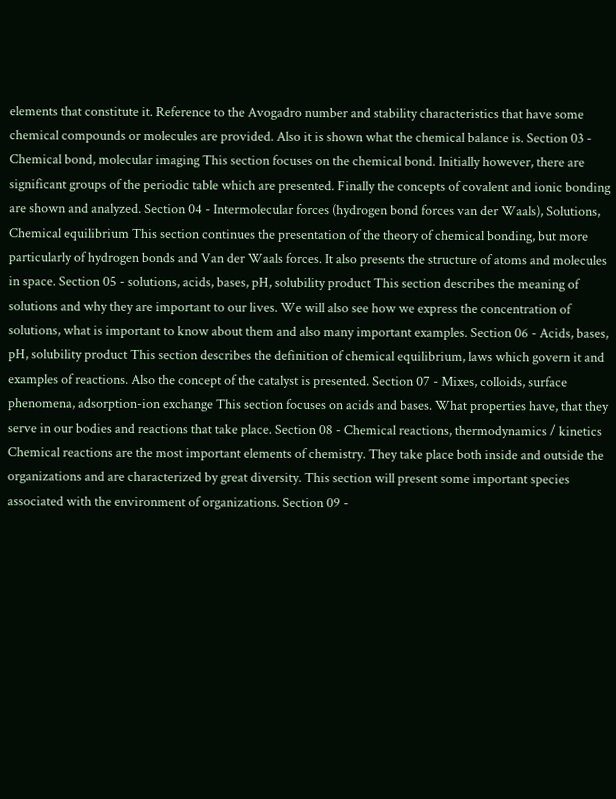elements that constitute it. Reference to the Avogadro number and stability characteristics that have some chemical compounds or molecules are provided. Also it is shown what the chemical balance is. Section 03 - Chemical bond, molecular imaging This section focuses on the chemical bond. Initially however, there are significant groups of the periodic table which are presented. Finally the concepts of covalent and ionic bonding are shown and analyzed. Section 04 - Intermolecular forces (hydrogen bond forces van der Waals), Solutions, Chemical equilibrium This section continues the presentation of the theory of chemical bonding, but more particularly of hydrogen bonds and Van der Waals forces. It also presents the structure of atoms and molecules in space. Section 05 - solutions, acids, bases, pH, solubility product This section describes the meaning of solutions and why they are important to our lives. We will also see how we express the concentration of solutions, what is important to know about them and also many important examples. Section 06 - Acids, bases, pH, solubility product This section describes the definition of chemical equilibrium, laws which govern it and examples of reactions. Also the concept of the catalyst is presented. Section 07 - Mixes, colloids, surface phenomena, adsorption-ion exchange This section focuses on acids and bases. What properties have, that they serve in our bodies and reactions that take place. Section 08 - Chemical reactions, thermodynamics / kinetics Chemical reactions are the most important elements of chemistry. They take place both inside and outside the organizations and are characterized by great diversity. This section will present some important species associated with the environment of organizations. Section 09 -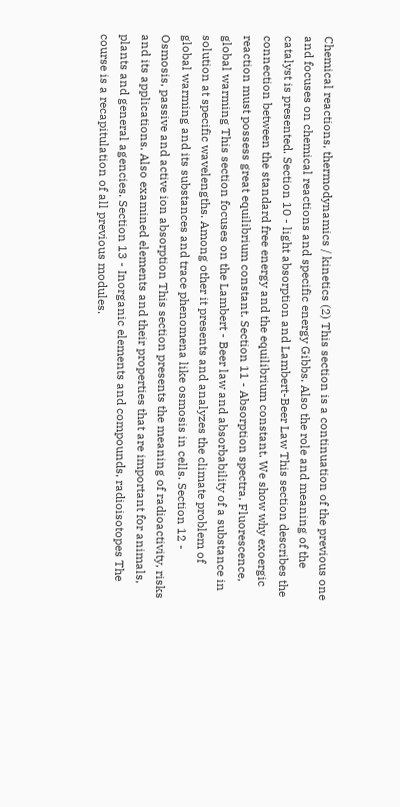Chemical reactions, thermodynamics / kinetics (2) This section is a continuation of the previous one and focuses on chemical reactions and specific energy Gibbs. Also the role and meaning of the catalyst is presented. Section 10 - light absorption and Lambert-Beer Law This section describes the connection between the standard free energy and the equilibrium constant. We show why exoergic reaction must possess great equilibrium constant. Section 11 - Absorption spectra, Fluorescence, global warming This section focuses on the Lambert - Beer law and absorbability of a substance in solution at specific wavelengths. Among other it presents and analyzes the climate problem of global warming and its substances and trace phenomena like osmosis in cells. Section 12 - Osmosis, passive and active ion absorption This section presents the meaning of radioactivity, risks and its applications. Also examined elements and their properties that are important for animals, plants and general agencies. Section 13 - Inorganic elements and compounds, radioisotopes The course is a recapitulation of all previous modules.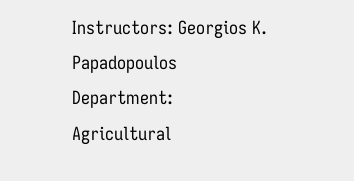Instructors: Georgios K. Papadopoulos
Department: Agricultural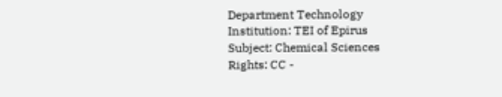Department Technology
Institution: TEI of Epirus
Subject: Chemical Sciences
Rights: CC -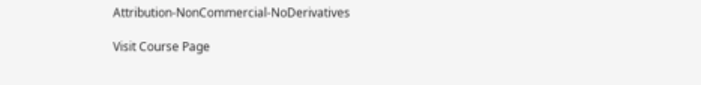Attribution-NonCommercial-NoDerivatives

Visit Course Page